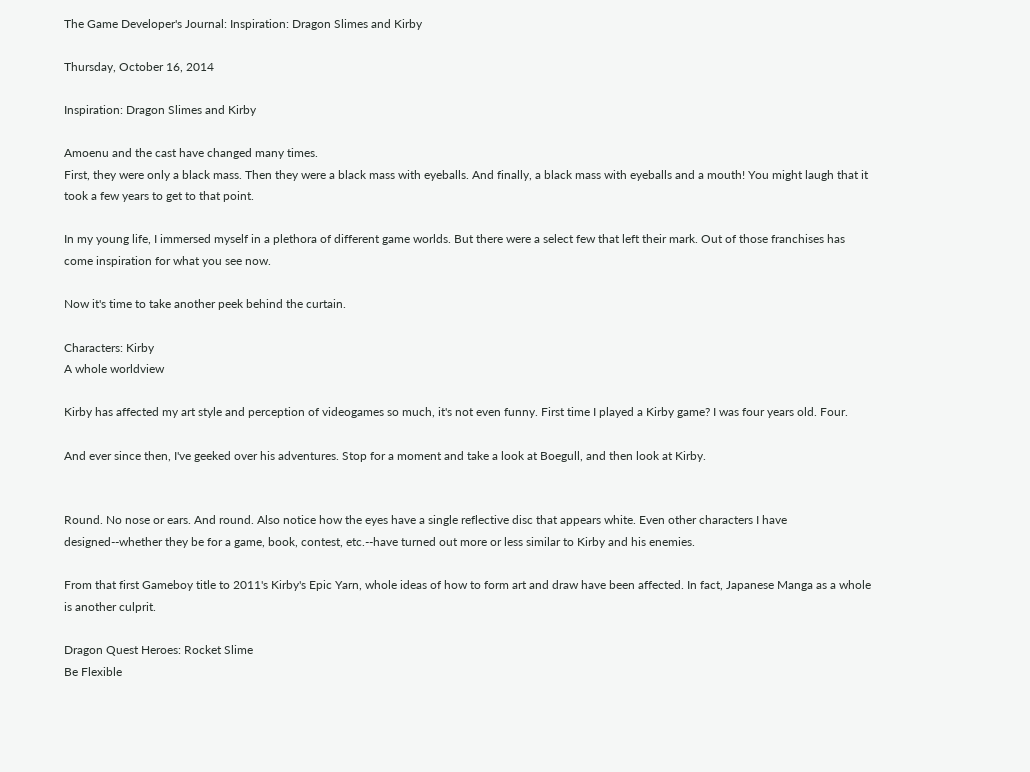The Game Developer's Journal: Inspiration: Dragon Slimes and Kirby

Thursday, October 16, 2014

Inspiration: Dragon Slimes and Kirby

Amoenu and the cast have changed many times.
First, they were only a black mass. Then they were a black mass with eyeballs. And finally, a black mass with eyeballs and a mouth! You might laugh that it took a few years to get to that point.

In my young life, I immersed myself in a plethora of different game worlds. But there were a select few that left their mark. Out of those franchises has come inspiration for what you see now.

Now it's time to take another peek behind the curtain.

Characters: Kirby
A whole worldview

Kirby has affected my art style and perception of videogames so much, it's not even funny. First time I played a Kirby game? I was four years old. Four.

And ever since then, I've geeked over his adventures. Stop for a moment and take a look at Boegull, and then look at Kirby.


Round. No nose or ears. And round. Also notice how the eyes have a single reflective disc that appears white. Even other characters I have designed--whether they be for a game, book, contest, etc.--have turned out more or less similar to Kirby and his enemies.

From that first Gameboy title to 2011's Kirby's Epic Yarn, whole ideas of how to form art and draw have been affected. In fact, Japanese Manga as a whole is another culprit.

Dragon Quest Heroes: Rocket Slime
Be Flexible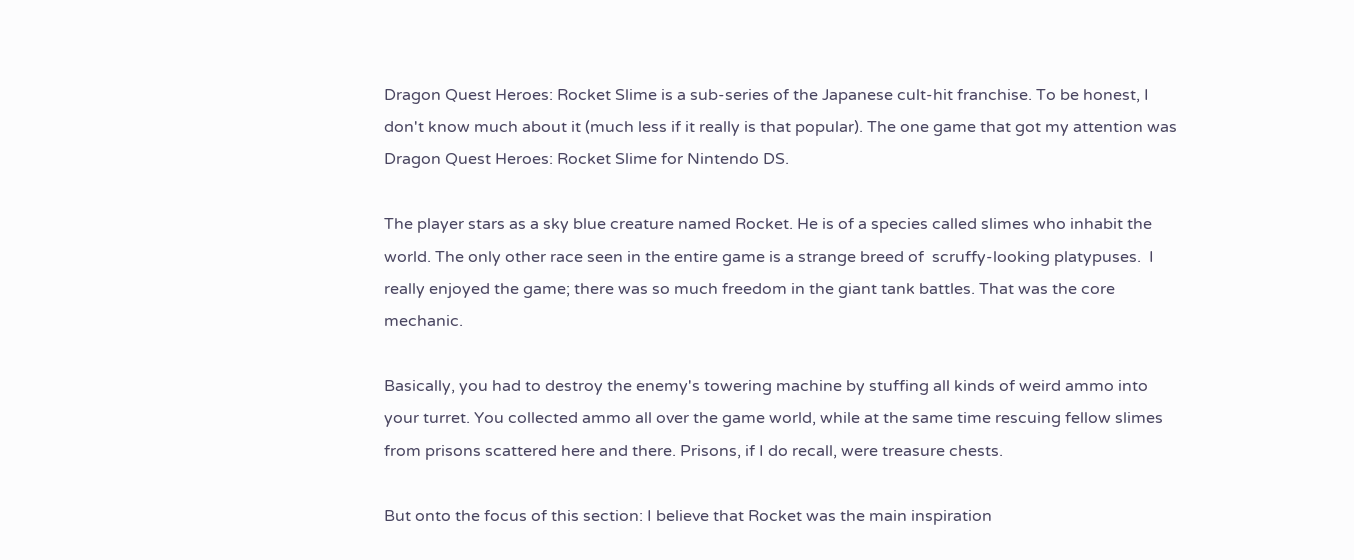Dragon Quest Heroes: Rocket Slime is a sub-series of the Japanese cult-hit franchise. To be honest, I don't know much about it (much less if it really is that popular). The one game that got my attention was Dragon Quest Heroes: Rocket Slime for Nintendo DS.

The player stars as a sky blue creature named Rocket. He is of a species called slimes who inhabit the world. The only other race seen in the entire game is a strange breed of  scruffy-looking platypuses.  I really enjoyed the game; there was so much freedom in the giant tank battles. That was the core mechanic.

Basically, you had to destroy the enemy's towering machine by stuffing all kinds of weird ammo into your turret. You collected ammo all over the game world, while at the same time rescuing fellow slimes from prisons scattered here and there. Prisons, if I do recall, were treasure chests.

But onto the focus of this section: I believe that Rocket was the main inspiration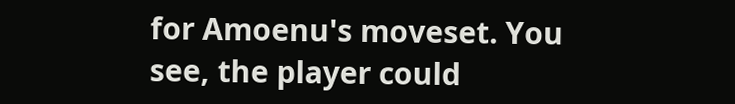for Amoenu's moveset. You see, the player could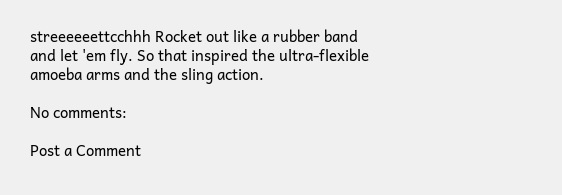streeeeeettcchhh Rocket out like a rubber band and let 'em fly. So that inspired the ultra-flexible amoeba arms and the sling action.

No comments:

Post a Comment